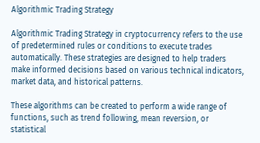Algorithmic Trading Strategy

Algorithmic Trading Strategy in cryptocurrency refers to the use of predetermined rules or conditions to execute trades automatically. These strategies are designed to help traders make informed decisions based on various technical indicators, market data, and historical patterns.

These algorithms can be created to perform a wide range of functions, such as trend following, mean reversion, or statistical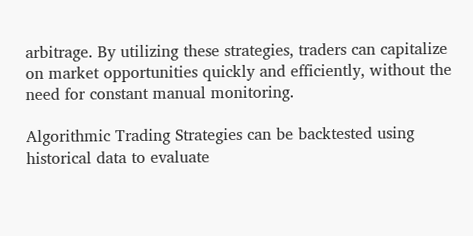arbitrage. By utilizing these strategies, traders can capitalize on market opportunities quickly and efficiently, without the need for constant manual monitoring.

Algorithmic Trading Strategies can be backtested using historical data to evaluate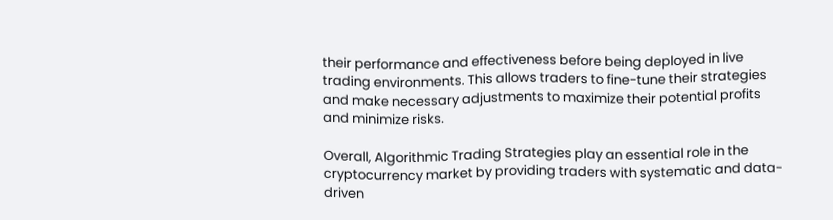their performance and effectiveness before being deployed in live trading environments. This allows traders to fine-tune their strategies and make necessary adjustments to maximize their potential profits and minimize risks.

Overall, Algorithmic Trading Strategies play an essential role in the cryptocurrency market by providing traders with systematic and data-driven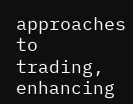approaches to trading, enhancing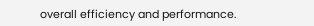overall efficiency and performance.